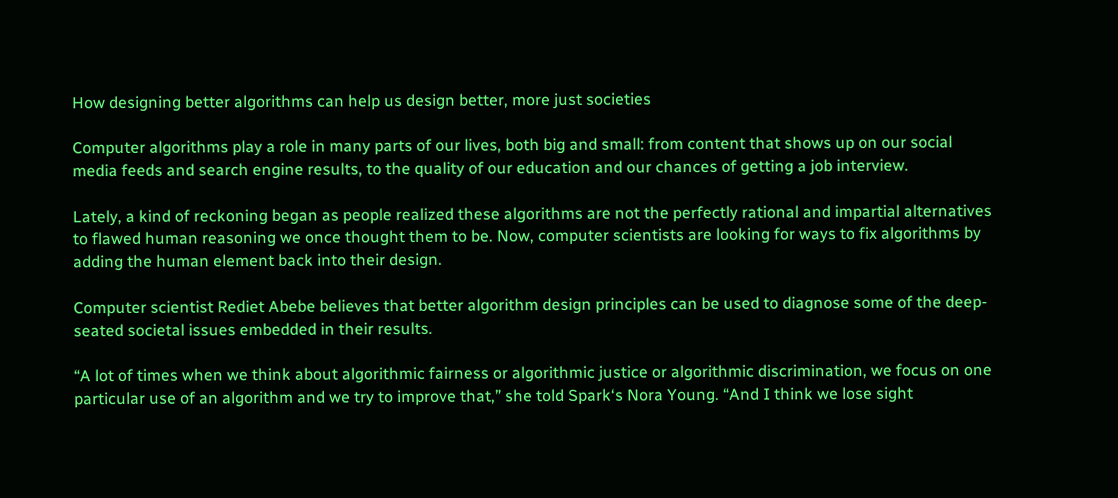How designing better algorithms can help us design better, more just societies

Computer algorithms play a role in many parts of our lives, both big and small: from content that shows up on our social media feeds and search engine results, to the quality of our education and our chances of getting a job interview.

Lately, a kind of reckoning began as people realized these algorithms are not the perfectly rational and impartial alternatives to flawed human reasoning we once thought them to be. Now, computer scientists are looking for ways to fix algorithms by adding the human element back into their design.

Computer scientist Rediet Abebe believes that better algorithm design principles can be used to diagnose some of the deep-seated societal issues embedded in their results.

“A lot of times when we think about algorithmic fairness or algorithmic justice or algorithmic discrimination, we focus on one particular use of an algorithm and we try to improve that,” she told Spark‘s Nora Young. “And I think we lose sight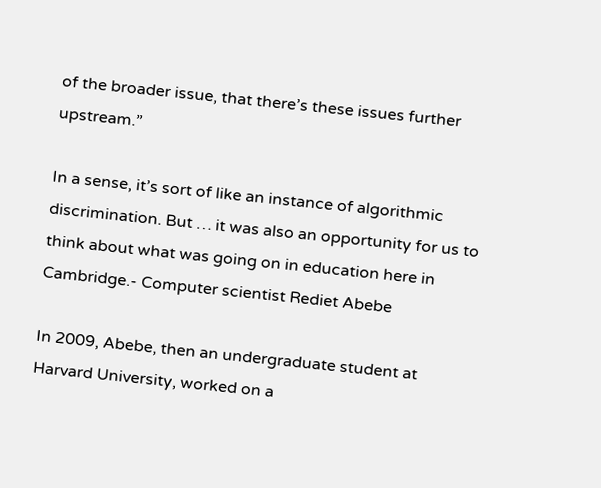of the broader issue, that there’s these issues further upstream.”

In a sense, it’s sort of like an instance of algorithmic discrimination. But … it was also an opportunity for us to think about what was going on in education here in Cambridge.- Computer scientist Rediet Abebe

In 2009, Abebe, then an undergraduate student at Harvard University, worked on a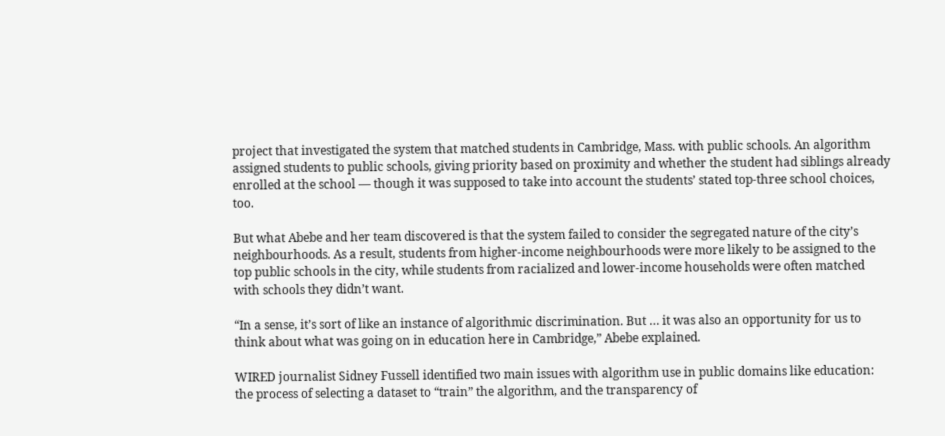project that investigated the system that matched students in Cambridge, Mass. with public schools. An algorithm assigned students to public schools, giving priority based on proximity and whether the student had siblings already enrolled at the school — though it was supposed to take into account the students’ stated top-three school choices, too.

But what Abebe and her team discovered is that the system failed to consider the segregated nature of the city’s neighbourhoods. As a result, students from higher-income neighbourhoods were more likely to be assigned to the top public schools in the city, while students from racialized and lower-income households were often matched with schools they didn’t want.

“In a sense, it’s sort of like an instance of algorithmic discrimination. But … it was also an opportunity for us to think about what was going on in education here in Cambridge,” Abebe explained.

WIRED journalist Sidney Fussell identified two main issues with algorithm use in public domains like education: the process of selecting a dataset to “train” the algorithm, and the transparency of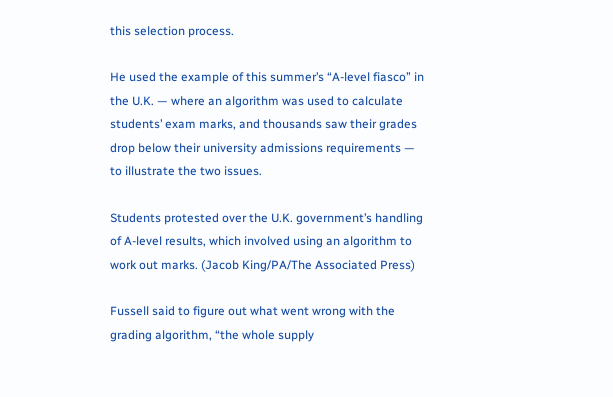this selection process.

He used the example of this summer’s “A-level fiasco” in the U.K. — where an algorithm was used to calculate students’ exam marks, and thousands saw their grades drop below their university admissions requirements — to illustrate the two issues.

Students protested over the U.K. government’s handling of A-level results, which involved using an algorithm to work out marks. (Jacob King/PA/The Associated Press)

Fussell said to figure out what went wrong with the grading algorithm, “the whole supply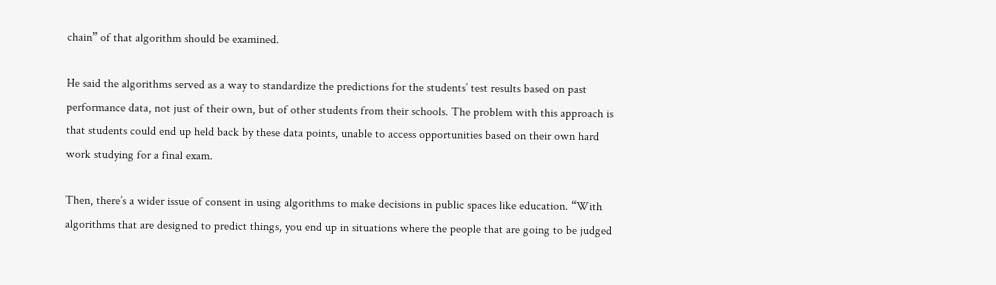chain” of that algorithm should be examined.

He said the algorithms served as a way to standardize the predictions for the students’ test results based on past performance data, not just of their own, but of other students from their schools. The problem with this approach is that students could end up held back by these data points, unable to access opportunities based on their own hard work studying for a final exam.

Then, there’s a wider issue of consent in using algorithms to make decisions in public spaces like education. “With algorithms that are designed to predict things, you end up in situations where the people that are going to be judged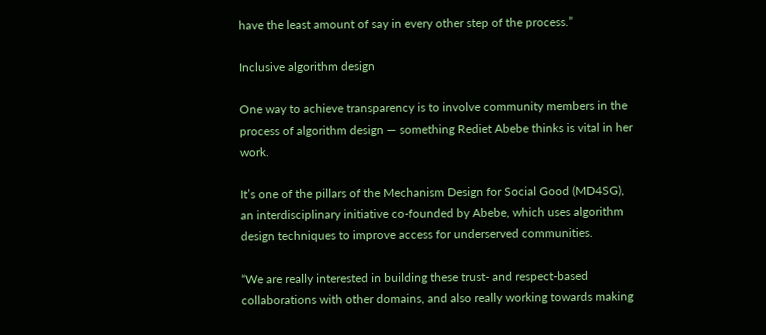have the least amount of say in every other step of the process.”

Inclusive algorithm design

One way to achieve transparency is to involve community members in the process of algorithm design — something Rediet Abebe thinks is vital in her work.

It’s one of the pillars of the Mechanism Design for Social Good (MD4SG), an interdisciplinary initiative co-founded by Abebe, which uses algorithm design techniques to improve access for underserved communities.

“We are really interested in building these trust- and respect-based collaborations with other domains, and also really working towards making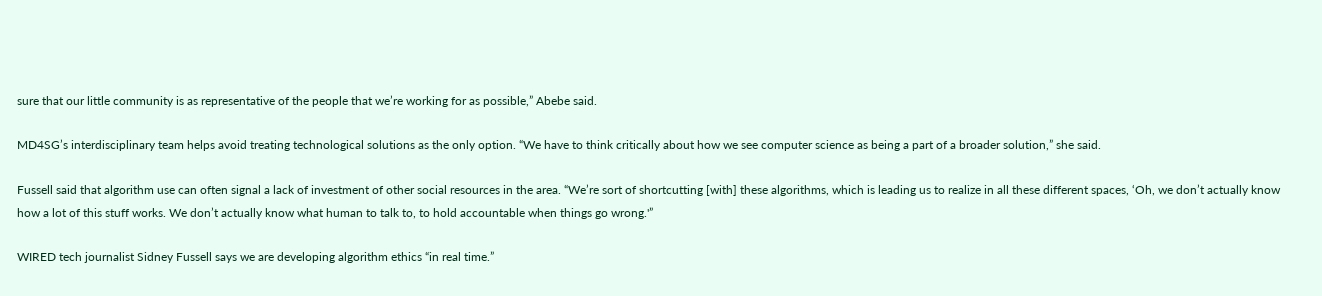sure that our little community is as representative of the people that we’re working for as possible,” Abebe said.

MD4SG’s interdisciplinary team helps avoid treating technological solutions as the only option. “We have to think critically about how we see computer science as being a part of a broader solution,” she said.

Fussell said that algorithm use can often signal a lack of investment of other social resources in the area. “We’re sort of shortcutting [with] these algorithms, which is leading us to realize in all these different spaces, ‘Oh, we don’t actually know how a lot of this stuff works. We don’t actually know what human to talk to, to hold accountable when things go wrong.'”

WIRED tech journalist Sidney Fussell says we are developing algorithm ethics “in real time.”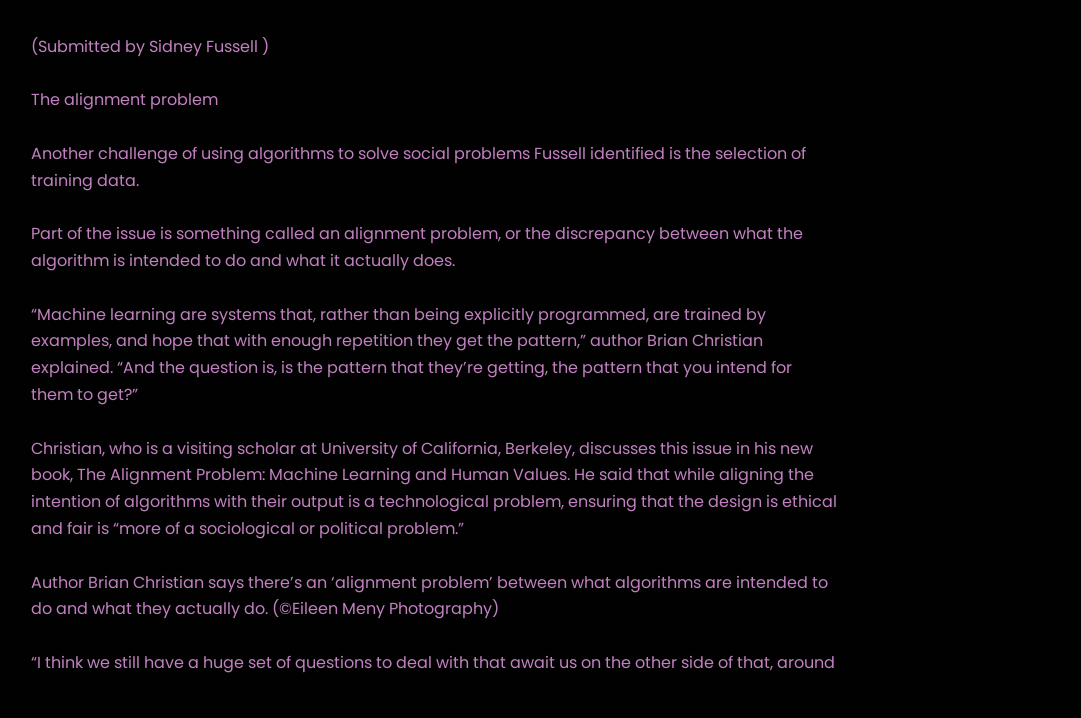(Submitted by Sidney Fussell )

The alignment problem

Another challenge of using algorithms to solve social problems Fussell identified is the selection of training data.

Part of the issue is something called an alignment problem, or the discrepancy between what the algorithm is intended to do and what it actually does.

“Machine learning are systems that, rather than being explicitly programmed, are trained by examples, and hope that with enough repetition they get the pattern,” author Brian Christian explained. “And the question is, is the pattern that they’re getting, the pattern that you intend for them to get?”

Christian, who is a visiting scholar at University of California, Berkeley, discusses this issue in his new book, The Alignment Problem: Machine Learning and Human Values. He said that while aligning the intention of algorithms with their output is a technological problem, ensuring that the design is ethical and fair is “more of a sociological or political problem.”

Author Brian Christian says there’s an ‘alignment problem’ between what algorithms are intended to do and what they actually do. (©Eileen Meny Photography)

“I think we still have a huge set of questions to deal with that await us on the other side of that, around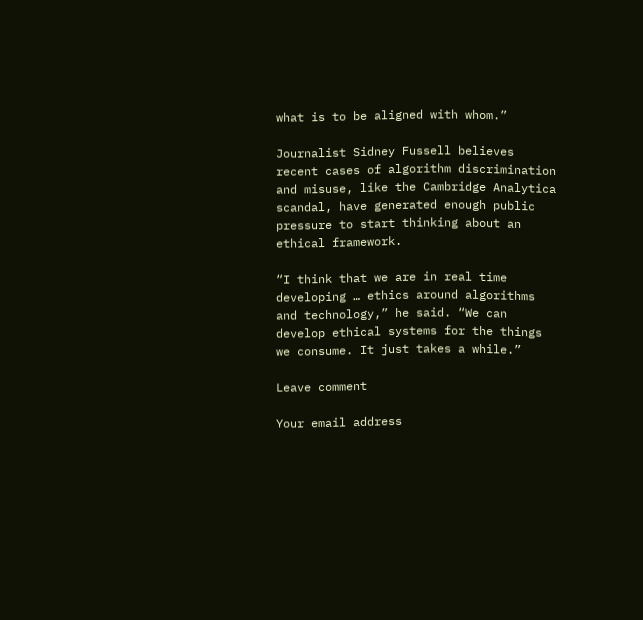what is to be aligned with whom.”

Journalist Sidney Fussell believes recent cases of algorithm discrimination and misuse, like the Cambridge Analytica scandal, have generated enough public pressure to start thinking about an ethical framework.

“I think that we are in real time developing … ethics around algorithms and technology,” he said. “We can develop ethical systems for the things we consume. It just takes a while.”

Leave comment

Your email address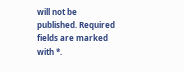will not be published. Required fields are marked with *.